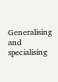Generalising and specialising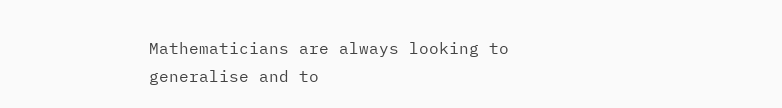Mathematicians are always looking to generalise and to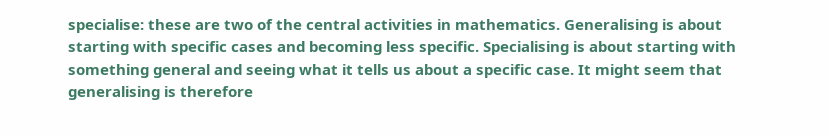specialise: these are two of the central activities in mathematics. Generalising is about starting with specific cases and becoming less specific. Specialising is about starting with something general and seeing what it tells us about a specific case. It might seem that generalising is therefore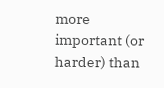more important (or harder) than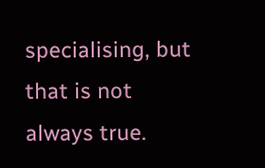specialising, but that is not always true.